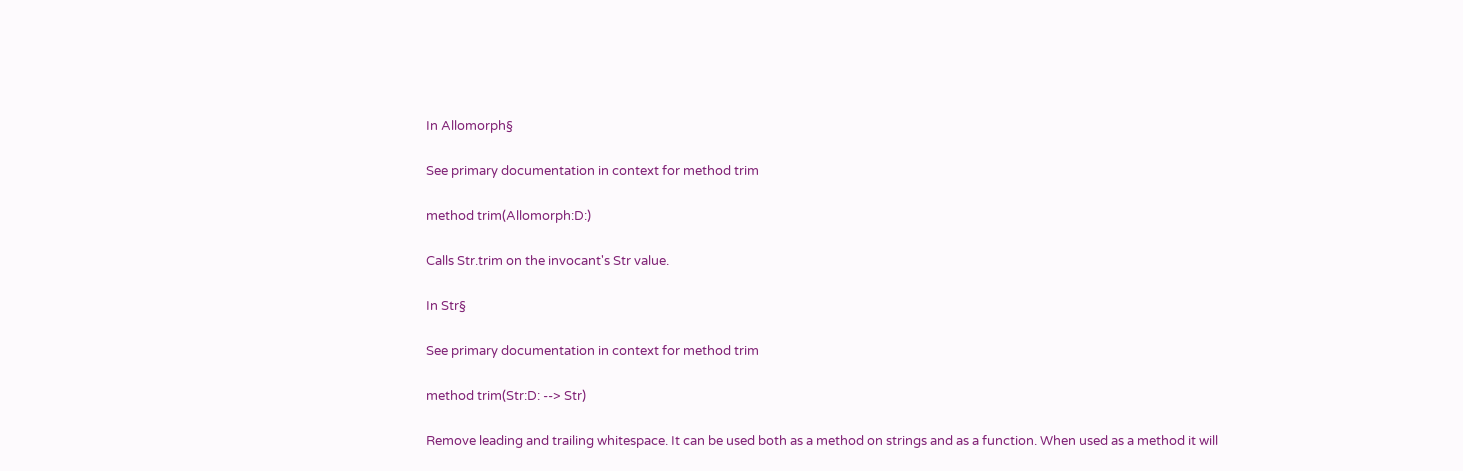In Allomorph§

See primary documentation in context for method trim

method trim(Allomorph:D:)

Calls Str.trim on the invocant's Str value.

In Str§

See primary documentation in context for method trim

method trim(Str:D: --> Str)

Remove leading and trailing whitespace. It can be used both as a method on strings and as a function. When used as a method it will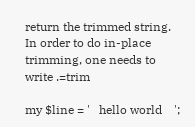return the trimmed string. In order to do in-place trimming, one needs to write .=trim

my $line = '   hello world    ';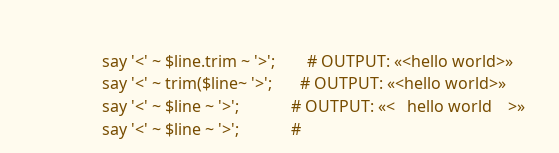say '<' ~ $line.trim ~ '>';        # OUTPUT: «<hello world>»
say '<' ~ trim($line~ '>';       # OUTPUT: «<hello world>»
say '<' ~ $line ~ '>';             # OUTPUT: «<   hello world    >»
say '<' ~ $line ~ '>';             #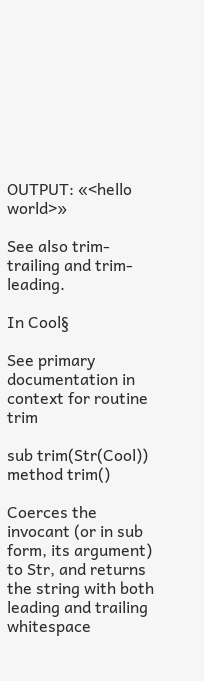OUTPUT: «<hello world>»

See also trim-trailing and trim-leading.

In Cool§

See primary documentation in context for routine trim

sub trim(Str(Cool))
method trim()

Coerces the invocant (or in sub form, its argument) to Str, and returns the string with both leading and trailing whitespace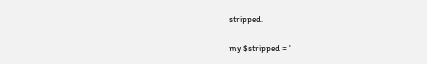stripped.

my $stripped = '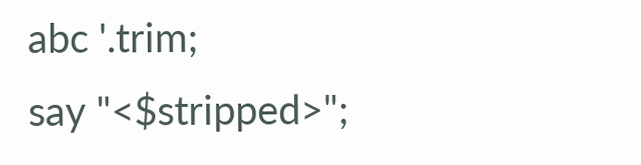abc '.trim;
say "<$stripped>";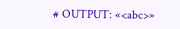# OUTPUT: «<abc>»